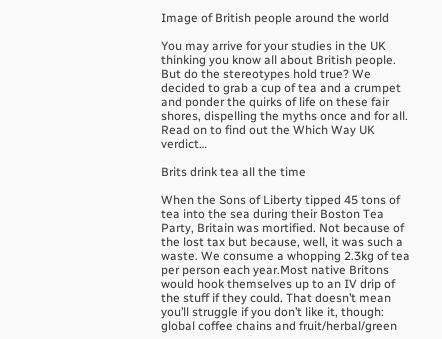Image of British people around the world

You may arrive for your studies in the UK thinking you know all about British people. But do the stereotypes hold true? We decided to grab a cup of tea and a crumpet and ponder the quirks of life on these fair shores, dispelling the myths once and for all. Read on to find out the Which Way UK verdict…

Brits drink tea all the time

When the Sons of Liberty tipped 45 tons of tea into the sea during their Boston Tea Party, Britain was mortified. Not because of the lost tax but because, well, it was such a waste. We consume a whopping 2.3kg of tea per person each year.Most native Britons would hook themselves up to an IV drip of the stuff if they could. That doesn’t mean you’ll struggle if you don’t like it, though: global coffee chains and fruit/herbal/green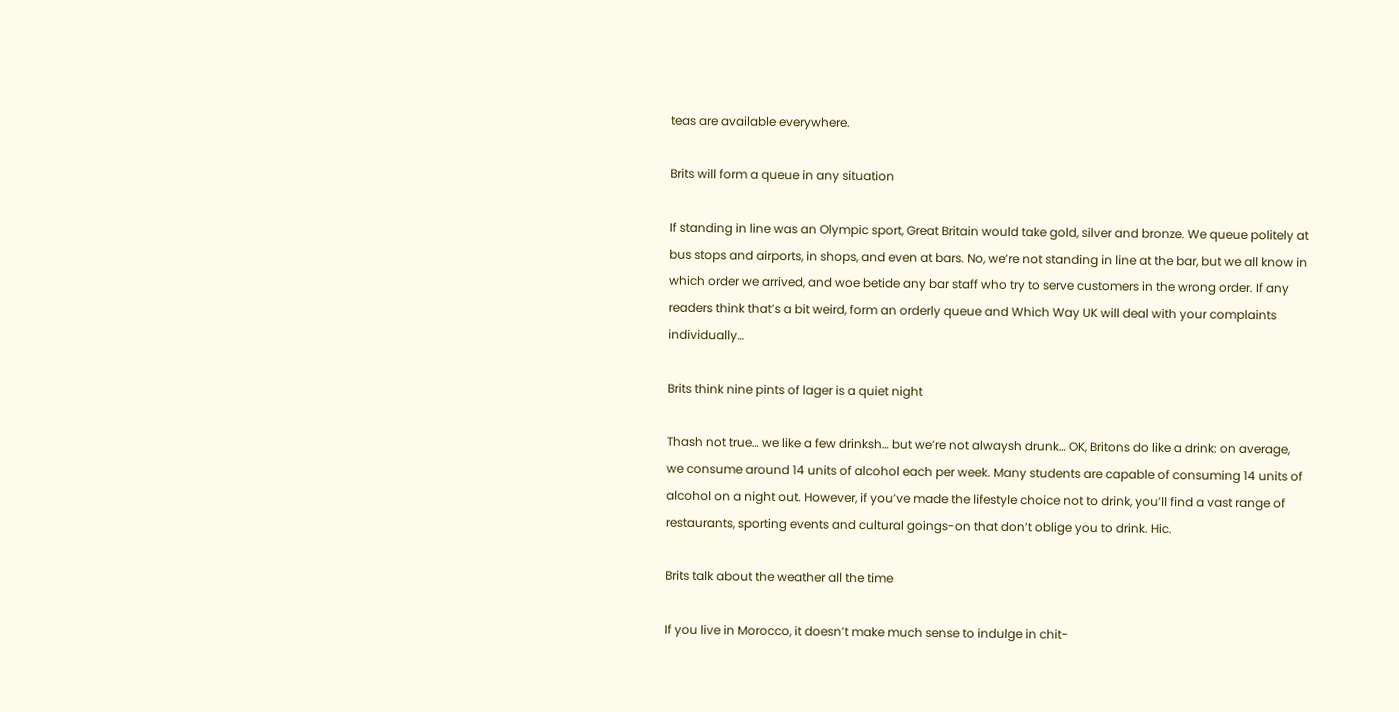teas are available everywhere.

Brits will form a queue in any situation

If standing in line was an Olympic sport, Great Britain would take gold, silver and bronze. We queue politely at bus stops and airports, in shops, and even at bars. No, we’re not standing in line at the bar, but we all know in which order we arrived, and woe betide any bar staff who try to serve customers in the wrong order. If any readers think that’s a bit weird, form an orderly queue and Which Way UK will deal with your complaints individually…

Brits think nine pints of lager is a quiet night

Thash not true… we like a few drinksh… but we’re not alwaysh drunk… OK, Britons do like a drink: on average, we consume around 14 units of alcohol each per week. Many students are capable of consuming 14 units of alcohol on a night out. However, if you’ve made the lifestyle choice not to drink, you’ll find a vast range of restaurants, sporting events and cultural goings-on that don’t oblige you to drink. Hic.

Brits talk about the weather all the time

If you live in Morocco, it doesn’t make much sense to indulge in chit-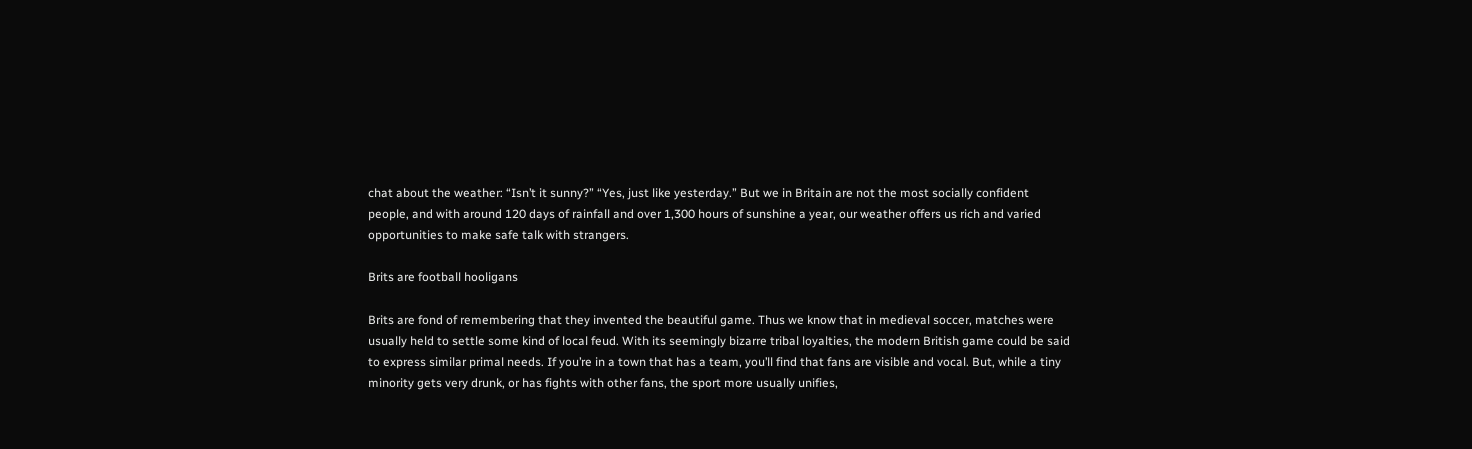chat about the weather: “Isn’t it sunny?” “Yes, just like yesterday.” But we in Britain are not the most socially confident people, and with around 120 days of rainfall and over 1,300 hours of sunshine a year, our weather offers us rich and varied opportunities to make safe talk with strangers.

Brits are football hooligans

Brits are fond of remembering that they invented the beautiful game. Thus we know that in medieval soccer, matches were usually held to settle some kind of local feud. With its seemingly bizarre tribal loyalties, the modern British game could be said to express similar primal needs. If you’re in a town that has a team, you’ll find that fans are visible and vocal. But, while a tiny minority gets very drunk, or has fights with other fans, the sport more usually unifies,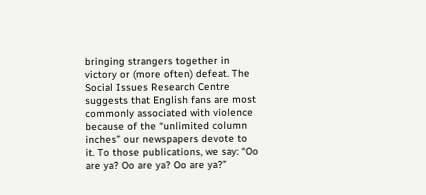bringing strangers together in victory or (more often) defeat. The Social Issues Research Centre suggests that English fans are most commonly associated with violence because of the “unlimited column inches” our newspapers devote to it. To those publications, we say: “Oo are ya? Oo are ya? Oo are ya?”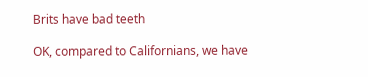Brits have bad teeth

OK, compared to Californians, we have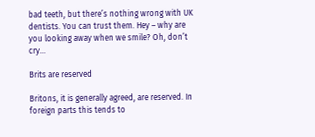bad teeth, but there’s nothing wrong with UK dentists. You can trust them. Hey – why are you looking away when we smile? Oh, don’t cry…

Brits are reserved

Britons, it is generally agreed, are reserved. In foreign parts this tends to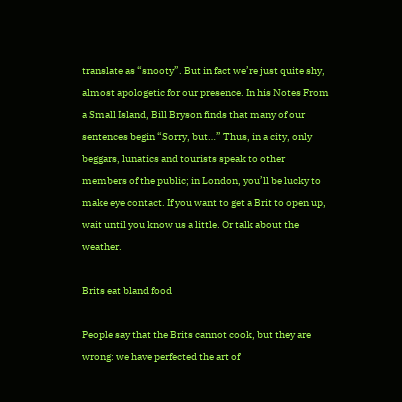translate as “snooty”. But in fact we’re just quite shy, almost apologetic for our presence. In his Notes From a Small Island, Bill Bryson finds that many of our sentences begin “Sorry, but…” Thus, in a city, only beggars, lunatics and tourists speak to other members of the public; in London, you’ll be lucky to make eye contact. If you want to get a Brit to open up, wait until you know us a little. Or talk about the weather.

Brits eat bland food

People say that the Brits cannot cook, but they are wrong: we have perfected the art of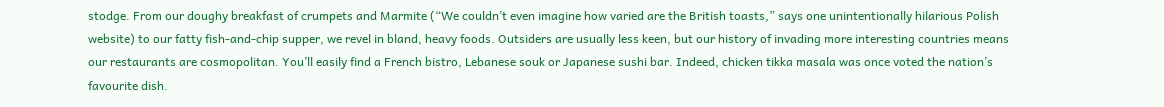stodge. From our doughy breakfast of crumpets and Marmite (“We couldn’t even imagine how varied are the British toasts,” says one unintentionally hilarious Polish website) to our fatty fish-and-chip supper, we revel in bland, heavy foods. Outsiders are usually less keen, but our history of invading more interesting countries means our restaurants are cosmopolitan. You’ll easily find a French bistro, Lebanese souk or Japanese sushi bar. Indeed, chicken tikka masala was once voted the nation’s favourite dish.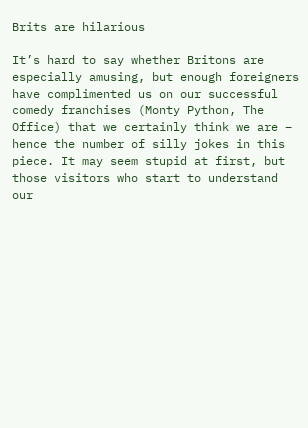Brits are hilarious

It’s hard to say whether Britons are especially amusing, but enough foreigners have complimented us on our successful comedy franchises (Monty Python, The Office) that we certainly think we are – hence the number of silly jokes in this piece. It may seem stupid at first, but those visitors who start to understand our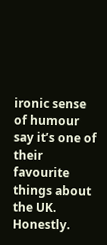ironic sense of humour say it’s one of their favourite things about the UK. Honestly.